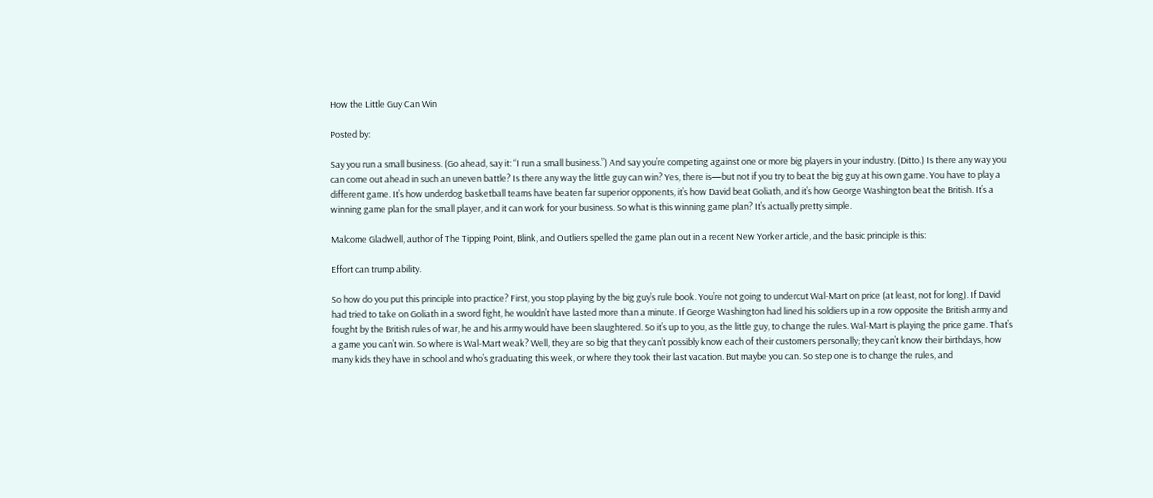How the Little Guy Can Win

Posted by:

Say you run a small business. (Go ahead, say it: “I run a small business.”) And say you’re competing against one or more big players in your industry. (Ditto.) Is there any way you can come out ahead in such an uneven battle? Is there any way the little guy can win? Yes, there is—but not if you try to beat the big guy at his own game. You have to play a different game. It’s how underdog basketball teams have beaten far superior opponents, it’s how David beat Goliath, and it’s how George Washington beat the British. It’s a winning game plan for the small player, and it can work for your business. So what is this winning game plan? It’s actually pretty simple.

Malcome Gladwell, author of The Tipping Point, Blink, and Outliers spelled the game plan out in a recent New Yorker article, and the basic principle is this:

Effort can trump ability.

So how do you put this principle into practice? First, you stop playing by the big guy’s rule book. You’re not going to undercut Wal-Mart on price (at least, not for long). If David had tried to take on Goliath in a sword fight, he wouldn’t have lasted more than a minute. If George Washington had lined his soldiers up in a row opposite the British army and fought by the British rules of war, he and his army would have been slaughtered. So it’s up to you, as the little guy, to change the rules. Wal-Mart is playing the price game. That’s a game you can’t win. So where is Wal-Mart weak? Well, they are so big that they can’t possibly know each of their customers personally; they can’t know their birthdays, how many kids they have in school and who’s graduating this week, or where they took their last vacation. But maybe you can. So step one is to change the rules, and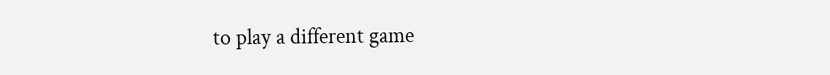to play a different game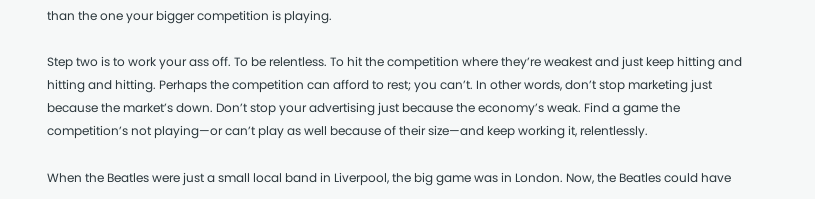than the one your bigger competition is playing.

Step two is to work your ass off. To be relentless. To hit the competition where they’re weakest and just keep hitting and hitting and hitting. Perhaps the competition can afford to rest; you can’t. In other words, don’t stop marketing just because the market’s down. Don’t stop your advertising just because the economy’s weak. Find a game the competition’s not playing—or can’t play as well because of their size—and keep working it, relentlessly.

When the Beatles were just a small local band in Liverpool, the big game was in London. Now, the Beatles could have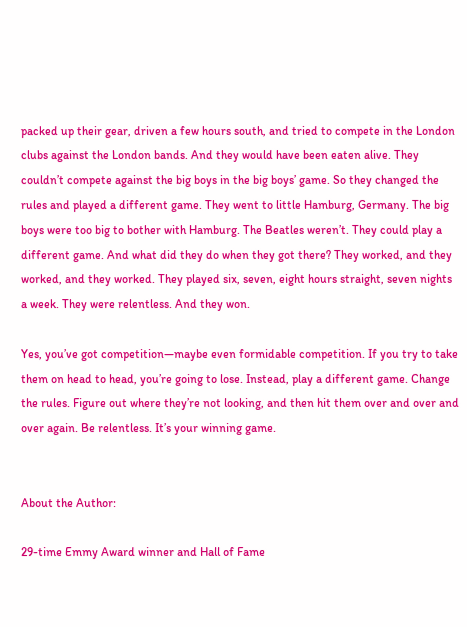packed up their gear, driven a few hours south, and tried to compete in the London clubs against the London bands. And they would have been eaten alive. They couldn’t compete against the big boys in the big boys’ game. So they changed the rules and played a different game. They went to little Hamburg, Germany. The big boys were too big to bother with Hamburg. The Beatles weren’t. They could play a different game. And what did they do when they got there? They worked, and they worked, and they worked. They played six, seven, eight hours straight, seven nights a week. They were relentless. And they won.

Yes, you’ve got competition—maybe even formidable competition. If you try to take them on head to head, you’re going to lose. Instead, play a different game. Change the rules. Figure out where they’re not looking, and then hit them over and over and over again. Be relentless. It’s your winning game.


About the Author:

29-time Emmy Award winner and Hall of Fame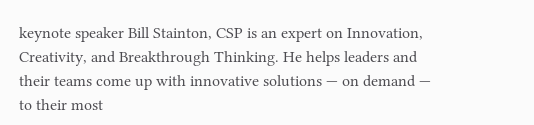keynote speaker Bill Stainton, CSP is an expert on Innovation, Creativity, and Breakthrough Thinking. He helps leaders and their teams come up with innovative solutions — on demand — to their most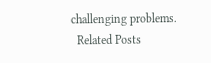challenging problems.
  Related Posts